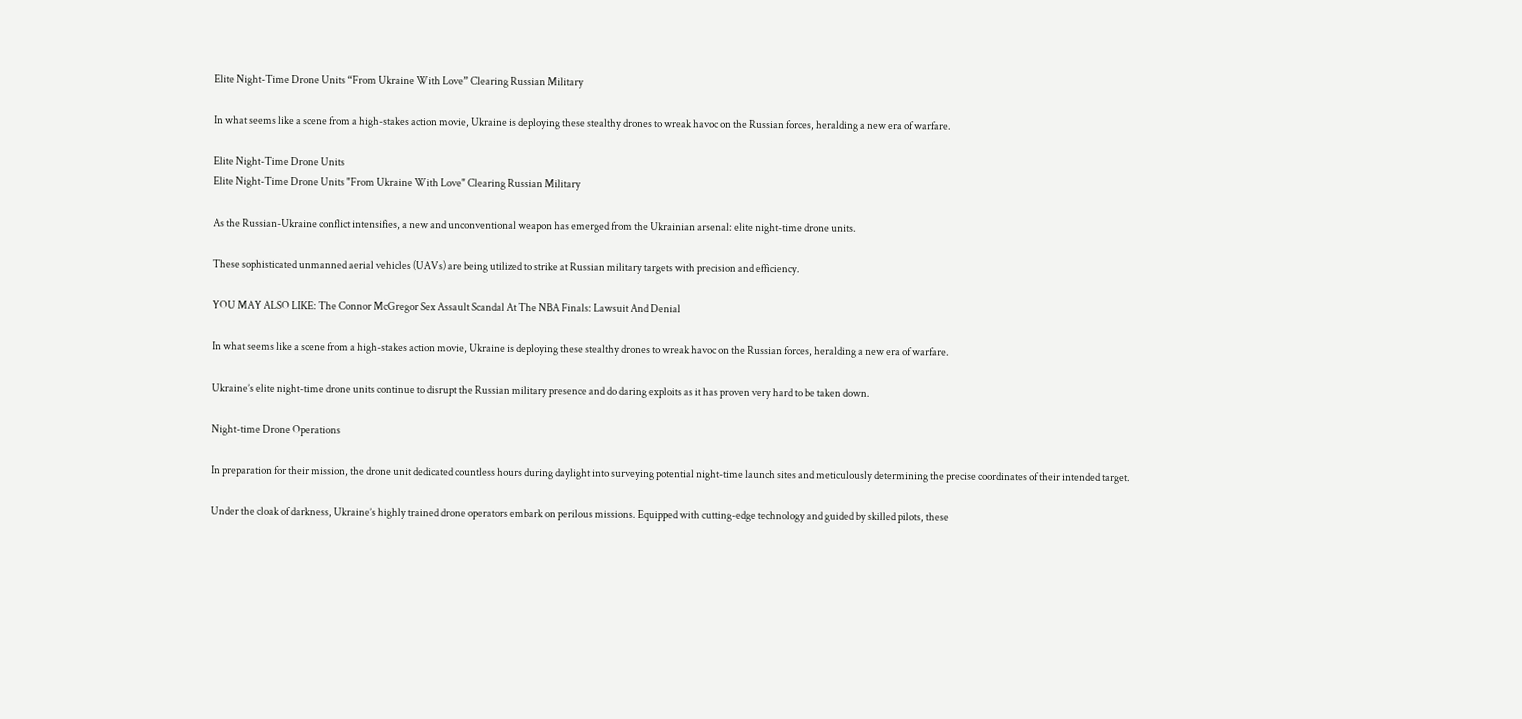Elite Night-Time Drone Units “From Ukraine With Love” Clearing Russian Military

In what seems like a scene from a high-stakes action movie, Ukraine is deploying these stealthy drones to wreak havoc on the Russian forces, heralding a new era of warfare.

Elite Night-Time Drone Units
Elite Night-Time Drone Units "From Ukraine With Love" Clearing Russian Military

As the Russian-Ukraine conflict intensifies, a new and unconventional weapon has emerged from the Ukrainian arsenal: elite night-time drone units.

These sophisticated unmanned aerial vehicles (UAVs) are being utilized to strike at Russian military targets with precision and efficiency.

YOU MAY ALSO LIKE: The Connor McGregor Sex Assault Scandal At The NBA Finals: Lawsuit And Denial

In what seems like a scene from a high-stakes action movie, Ukraine is deploying these stealthy drones to wreak havoc on the Russian forces, heralding a new era of warfare.

Ukraine’s elite night-time drone units continue to disrupt the Russian military presence and do daring exploits as it has proven very hard to be taken down.

Night-time Drone Operations

In preparation for their mission, the drone unit dedicated countless hours during daylight into surveying potential night-time launch sites and meticulously determining the precise coordinates of their intended target.

Under the cloak of darkness, Ukraine’s highly trained drone operators embark on perilous missions. Equipped with cutting-edge technology and guided by skilled pilots, these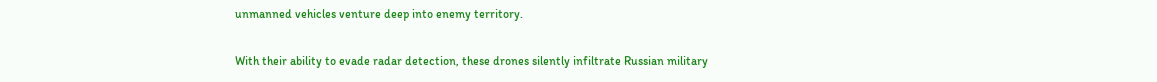unmanned vehicles venture deep into enemy territory.

With their ability to evade radar detection, these drones silently infiltrate Russian military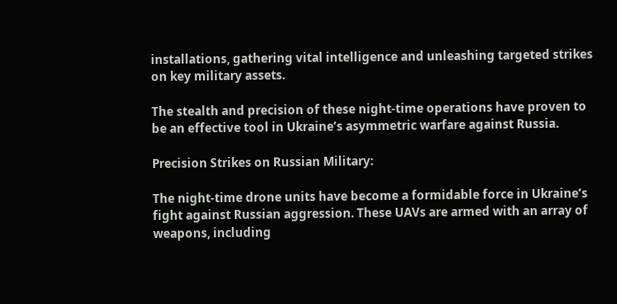installations, gathering vital intelligence and unleashing targeted strikes on key military assets.

The stealth and precision of these night-time operations have proven to be an effective tool in Ukraine’s asymmetric warfare against Russia.

Precision Strikes on Russian Military:

The night-time drone units have become a formidable force in Ukraine’s fight against Russian aggression. These UAVs are armed with an array of weapons, including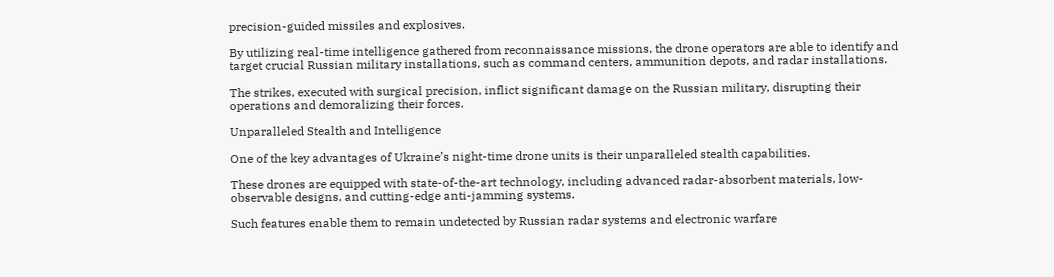precision-guided missiles and explosives.

By utilizing real-time intelligence gathered from reconnaissance missions, the drone operators are able to identify and target crucial Russian military installations, such as command centers, ammunition depots, and radar installations.

The strikes, executed with surgical precision, inflict significant damage on the Russian military, disrupting their operations and demoralizing their forces.

Unparalleled Stealth and Intelligence

One of the key advantages of Ukraine’s night-time drone units is their unparalleled stealth capabilities.

These drones are equipped with state-of-the-art technology, including advanced radar-absorbent materials, low-observable designs, and cutting-edge anti-jamming systems.

Such features enable them to remain undetected by Russian radar systems and electronic warfare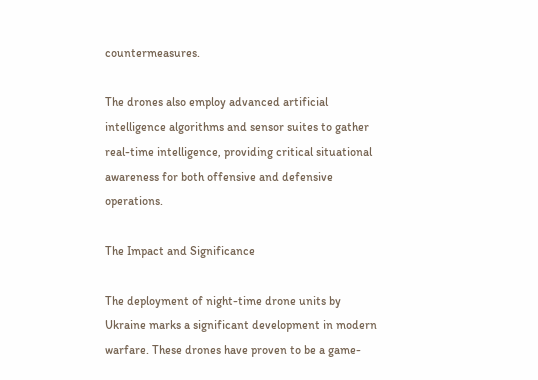countermeasures.

The drones also employ advanced artificial intelligence algorithms and sensor suites to gather real-time intelligence, providing critical situational awareness for both offensive and defensive operations.

The Impact and Significance

The deployment of night-time drone units by Ukraine marks a significant development in modern warfare. These drones have proven to be a game-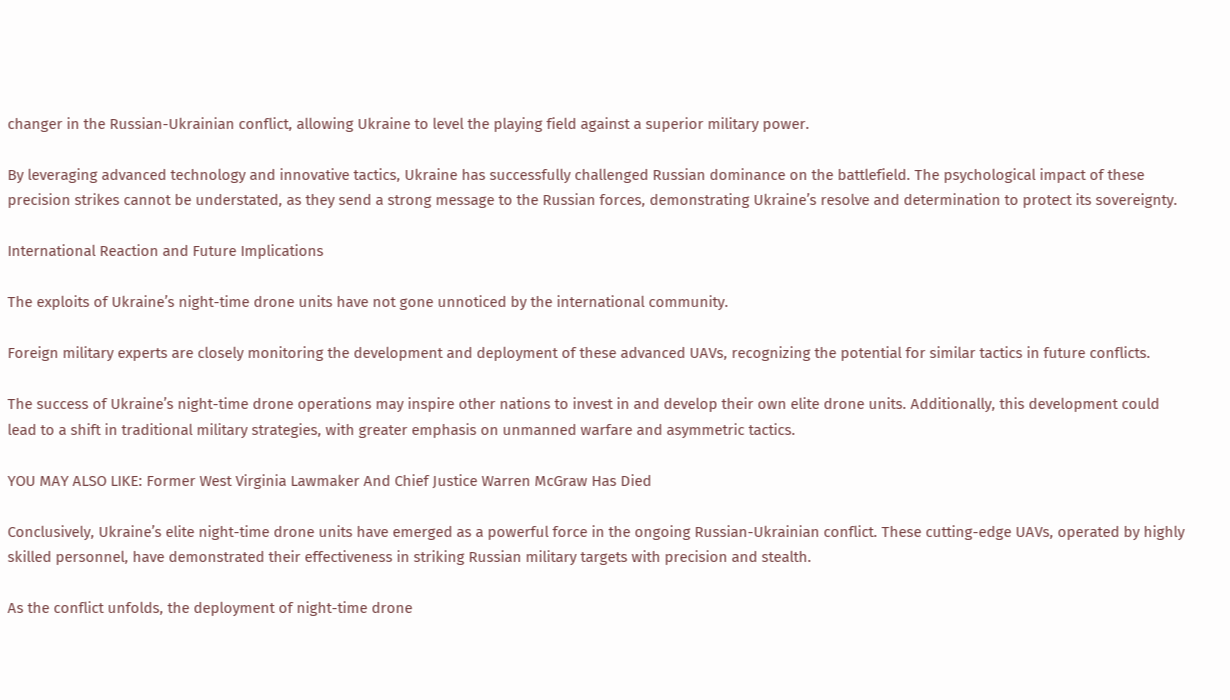changer in the Russian-Ukrainian conflict, allowing Ukraine to level the playing field against a superior military power.

By leveraging advanced technology and innovative tactics, Ukraine has successfully challenged Russian dominance on the battlefield. The psychological impact of these precision strikes cannot be understated, as they send a strong message to the Russian forces, demonstrating Ukraine’s resolve and determination to protect its sovereignty.

International Reaction and Future Implications

The exploits of Ukraine’s night-time drone units have not gone unnoticed by the international community.

Foreign military experts are closely monitoring the development and deployment of these advanced UAVs, recognizing the potential for similar tactics in future conflicts.

The success of Ukraine’s night-time drone operations may inspire other nations to invest in and develop their own elite drone units. Additionally, this development could lead to a shift in traditional military strategies, with greater emphasis on unmanned warfare and asymmetric tactics.

YOU MAY ALSO LIKE: Former West Virginia Lawmaker And Chief Justice Warren McGraw Has Died

Conclusively, Ukraine’s elite night-time drone units have emerged as a powerful force in the ongoing Russian-Ukrainian conflict. These cutting-edge UAVs, operated by highly skilled personnel, have demonstrated their effectiveness in striking Russian military targets with precision and stealth.

As the conflict unfolds, the deployment of night-time drone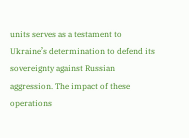units serves as a testament to Ukraine’s determination to defend its sovereignty against Russian aggression. The impact of these operations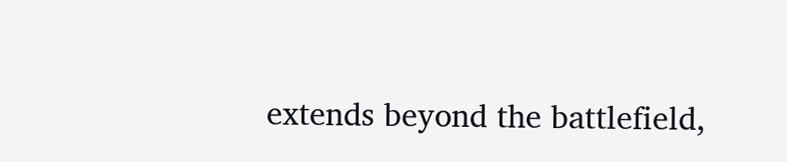extends beyond the battlefield,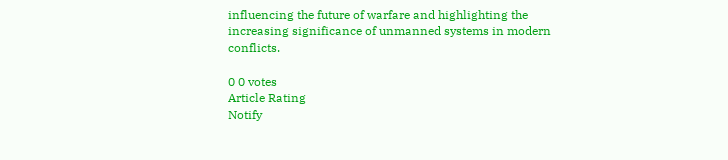influencing the future of warfare and highlighting the increasing significance of unmanned systems in modern conflicts.

0 0 votes
Article Rating
Notify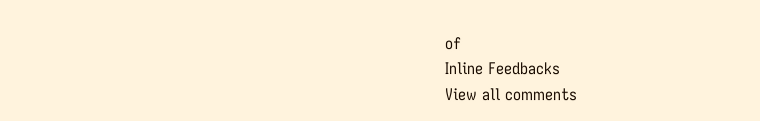of
Inline Feedbacks
View all comments